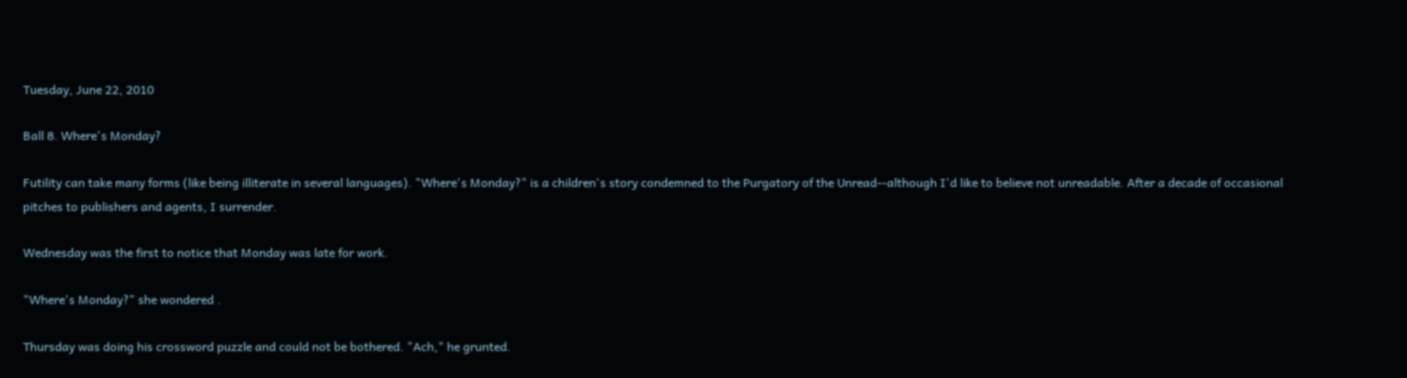Tuesday, June 22, 2010

Ball 8. Where's Monday?

Futility can take many forms (like being illiterate in several languages). "Where's Monday?" is a children's story condemned to the Purgatory of the Unread--although I'd like to believe not unreadable. After a decade of occasional pitches to publishers and agents, I surrender.

Wednesday was the first to notice that Monday was late for work.

"Where's Monday?" she wondered .

Thursday was doing his crossword puzzle and could not be bothered. "Ach," he grunted.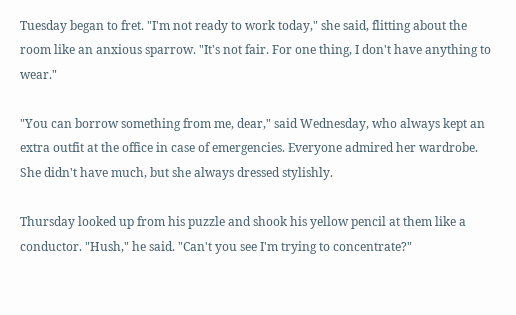Tuesday began to fret. "I'm not ready to work today," she said, flitting about the room like an anxious sparrow. "It's not fair. For one thing, I don't have anything to wear."

"You can borrow something from me, dear," said Wednesday, who always kept an extra outfit at the office in case of emergencies. Everyone admired her wardrobe. She didn't have much, but she always dressed stylishly.

Thursday looked up from his puzzle and shook his yellow pencil at them like a conductor. "Hush," he said. "Can't you see I'm trying to concentrate?"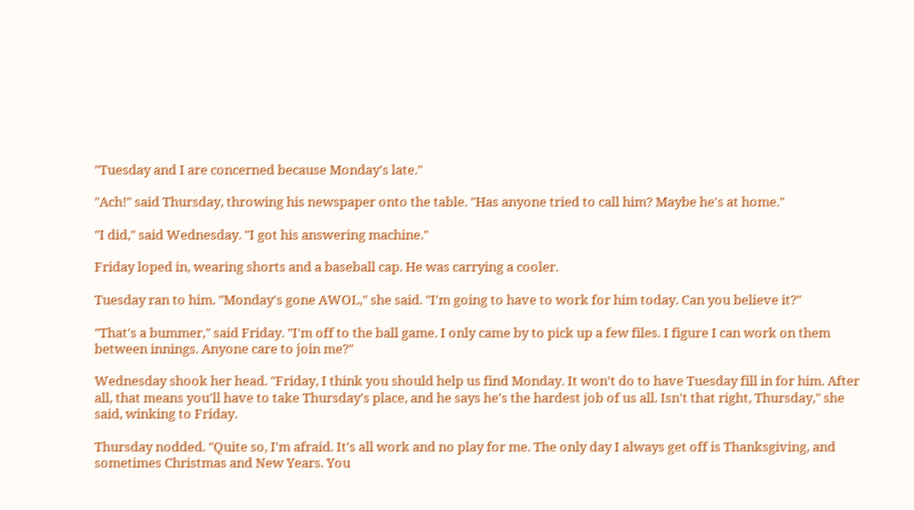"Tuesday and I are concerned because Monday's late."

"Ach!" said Thursday, throwing his newspaper onto the table. "Has anyone tried to call him? Maybe he's at home."

"I did," said Wednesday. "I got his answering machine."

Friday loped in, wearing shorts and a baseball cap. He was carrying a cooler.

Tuesday ran to him. "Monday's gone AWOL," she said. "I'm going to have to work for him today. Can you believe it?"

"That's a bummer," said Friday. "I'm off to the ball game. I only came by to pick up a few files. I figure I can work on them between innings. Anyone care to join me?"

Wednesday shook her head. "Friday, I think you should help us find Monday. It won't do to have Tuesday fill in for him. After all, that means you'll have to take Thursday's place, and he says he's the hardest job of us all. Isn't that right, Thursday," she said, winking to Friday.

Thursday nodded. "Quite so, I'm afraid. It's all work and no play for me. The only day I always get off is Thanksgiving, and sometimes Christmas and New Years. You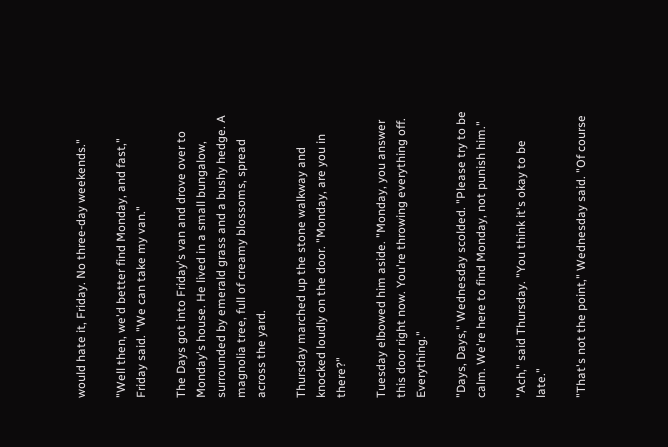would hate it, Friday. No three-day weekends."

"Well then, we'd better find Monday, and fast," Friday said. "We can take my van."

The Days got into Friday's van and drove over to Monday's house. He lived in a small bungalow, surrounded by emerald grass and a bushy hedge. A magnolia tree, full of creamy blossoms, spread across the yard.

Thursday marched up the stone walkway and knocked loudly on the door. "Monday, are you in there?"

Tuesday elbowed him aside. "Monday, you answer this door right now. You're throwing everything off. Everything."

"Days, Days," Wednesday scolded. "Please try to be calm. We're here to find Monday, not punish him."

"Ach," said Thursday. "You think it's okay to be late."

"That's not the point," Wednesday said. "Of course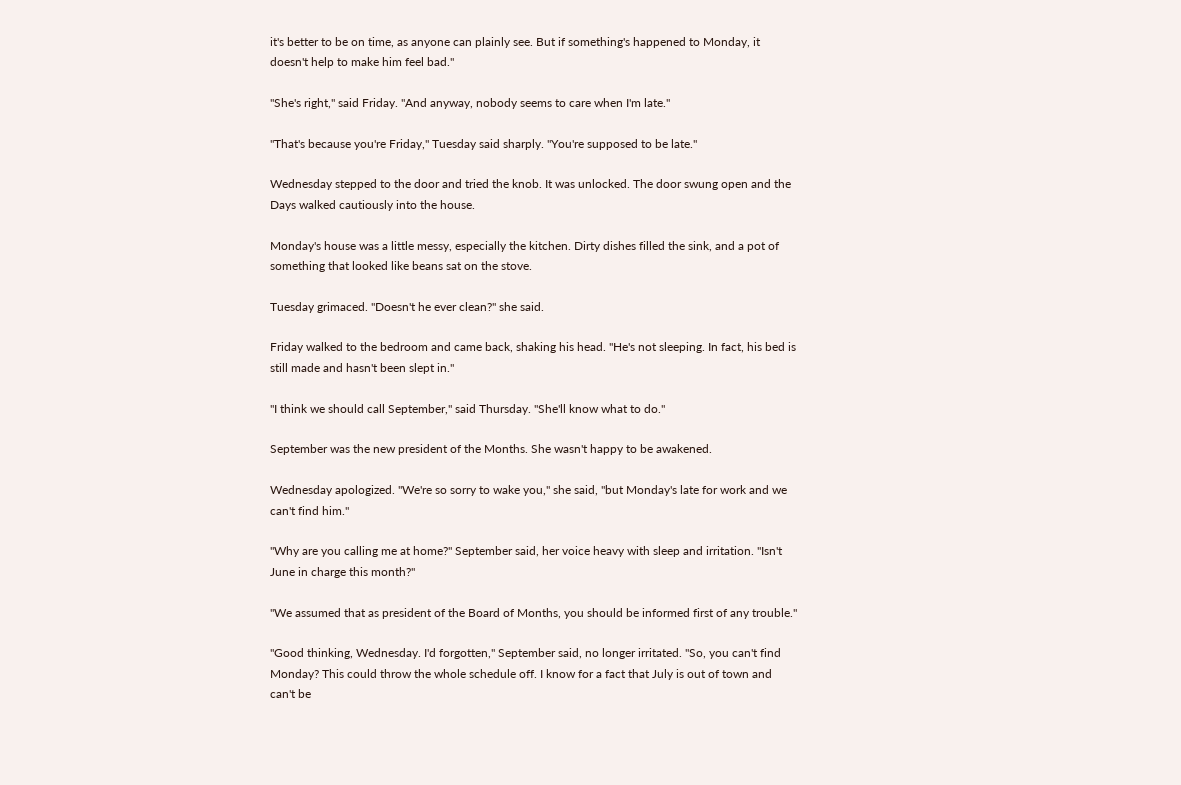it's better to be on time, as anyone can plainly see. But if something's happened to Monday, it doesn't help to make him feel bad."

"She's right," said Friday. "And anyway, nobody seems to care when I'm late."

"That's because you're Friday," Tuesday said sharply. "You're supposed to be late."

Wednesday stepped to the door and tried the knob. It was unlocked. The door swung open and the Days walked cautiously into the house.

Monday's house was a little messy, especially the kitchen. Dirty dishes filled the sink, and a pot of something that looked like beans sat on the stove.

Tuesday grimaced. "Doesn't he ever clean?" she said.

Friday walked to the bedroom and came back, shaking his head. "He's not sleeping. In fact, his bed is still made and hasn't been slept in."

"I think we should call September," said Thursday. "She'll know what to do."

September was the new president of the Months. She wasn't happy to be awakened.

Wednesday apologized. "We're so sorry to wake you," she said, "but Monday's late for work and we can't find him."

"Why are you calling me at home?" September said, her voice heavy with sleep and irritation. "Isn't June in charge this month?"

"We assumed that as president of the Board of Months, you should be informed first of any trouble."

"Good thinking, Wednesday. I'd forgotten," September said, no longer irritated. "So, you can't find Monday? This could throw the whole schedule off. I know for a fact that July is out of town and can't be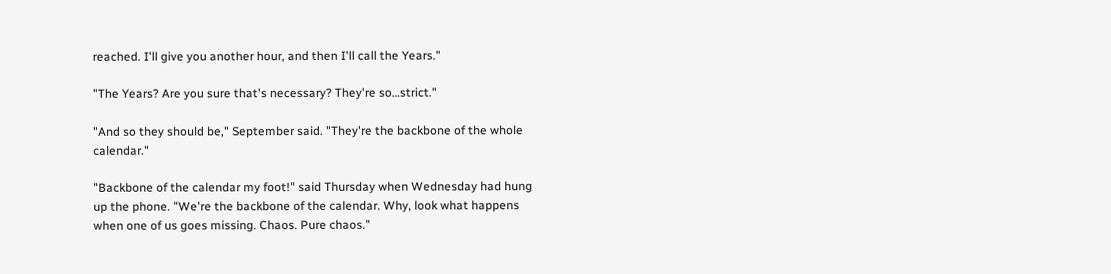reached. I'll give you another hour, and then I'll call the Years."

"The Years? Are you sure that's necessary? They're so…strict."

"And so they should be," September said. "They're the backbone of the whole calendar."

"Backbone of the calendar my foot!" said Thursday when Wednesday had hung up the phone. "We're the backbone of the calendar. Why, look what happens when one of us goes missing. Chaos. Pure chaos."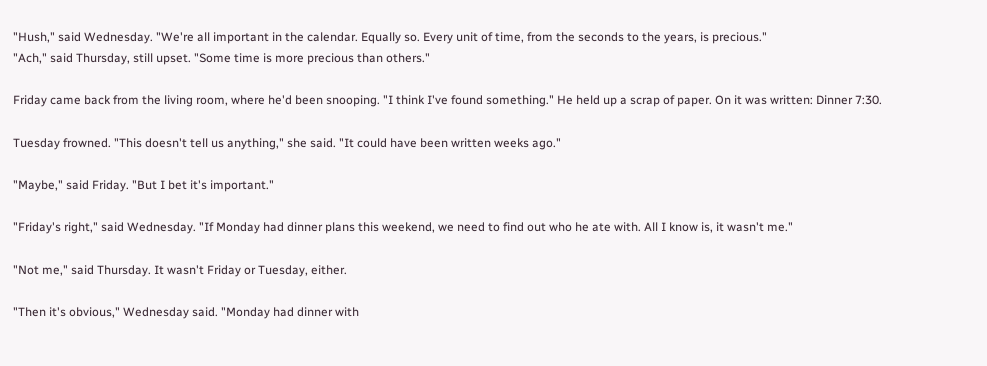"Hush," said Wednesday. "We're all important in the calendar. Equally so. Every unit of time, from the seconds to the years, is precious."
"Ach," said Thursday, still upset. "Some time is more precious than others."

Friday came back from the living room, where he'd been snooping. "I think I've found something." He held up a scrap of paper. On it was written: Dinner 7:30.

Tuesday frowned. "This doesn't tell us anything," she said. "It could have been written weeks ago."

"Maybe," said Friday. "But I bet it's important."

"Friday's right," said Wednesday. "If Monday had dinner plans this weekend, we need to find out who he ate with. All I know is, it wasn't me."

"Not me," said Thursday. It wasn't Friday or Tuesday, either.

"Then it's obvious," Wednesday said. "Monday had dinner with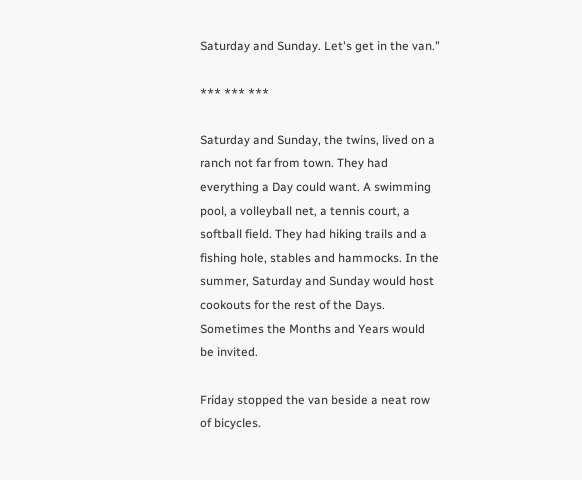Saturday and Sunday. Let's get in the van."

*** *** ***

Saturday and Sunday, the twins, lived on a ranch not far from town. They had everything a Day could want. A swimming pool, a volleyball net, a tennis court, a softball field. They had hiking trails and a fishing hole, stables and hammocks. In the summer, Saturday and Sunday would host cookouts for the rest of the Days. Sometimes the Months and Years would be invited.

Friday stopped the van beside a neat row of bicycles.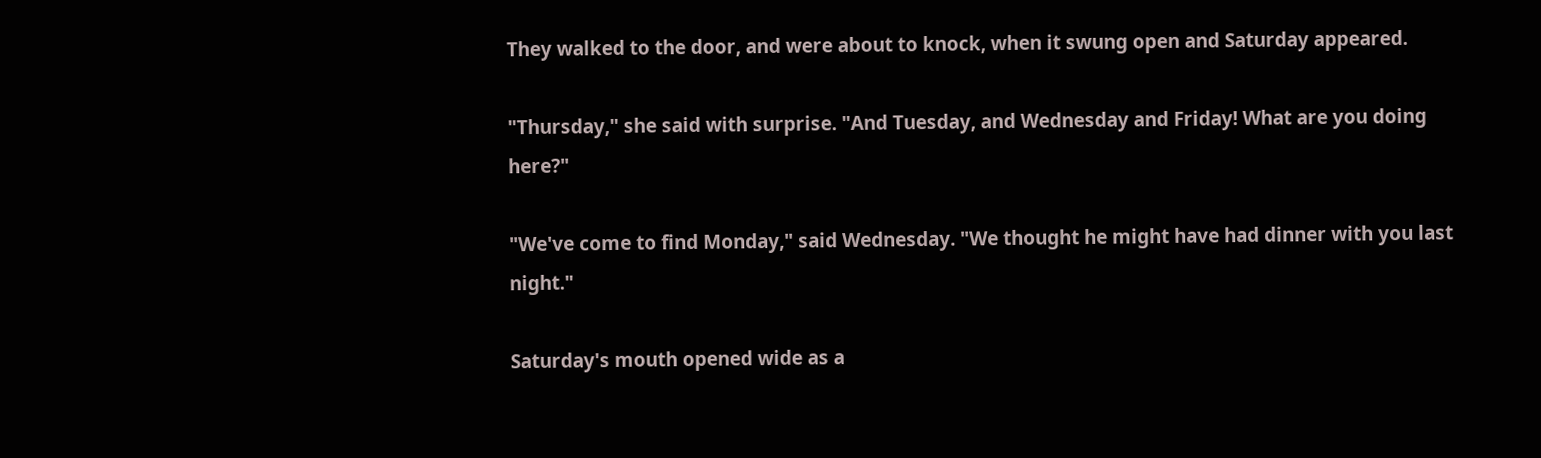They walked to the door, and were about to knock, when it swung open and Saturday appeared.

"Thursday," she said with surprise. "And Tuesday, and Wednesday and Friday! What are you doing here?"

"We've come to find Monday," said Wednesday. "We thought he might have had dinner with you last night."

Saturday's mouth opened wide as a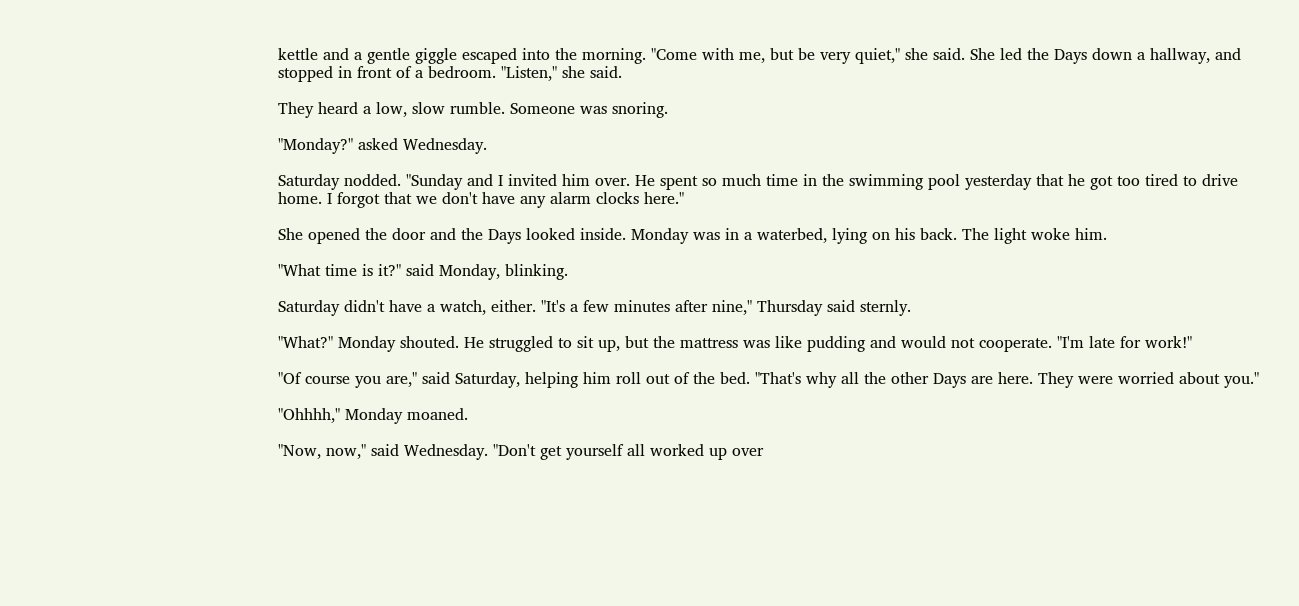kettle and a gentle giggle escaped into the morning. "Come with me, but be very quiet," she said. She led the Days down a hallway, and stopped in front of a bedroom. "Listen," she said.

They heard a low, slow rumble. Someone was snoring.

"Monday?" asked Wednesday.

Saturday nodded. "Sunday and I invited him over. He spent so much time in the swimming pool yesterday that he got too tired to drive home. I forgot that we don't have any alarm clocks here."

She opened the door and the Days looked inside. Monday was in a waterbed, lying on his back. The light woke him.

"What time is it?" said Monday, blinking.

Saturday didn't have a watch, either. "It's a few minutes after nine," Thursday said sternly.

"What?" Monday shouted. He struggled to sit up, but the mattress was like pudding and would not cooperate. "I'm late for work!"

"Of course you are," said Saturday, helping him roll out of the bed. "That's why all the other Days are here. They were worried about you."

"Ohhhh," Monday moaned.

"Now, now," said Wednesday. "Don't get yourself all worked up over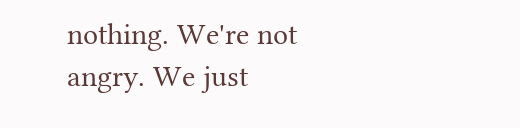nothing. We're not angry. We just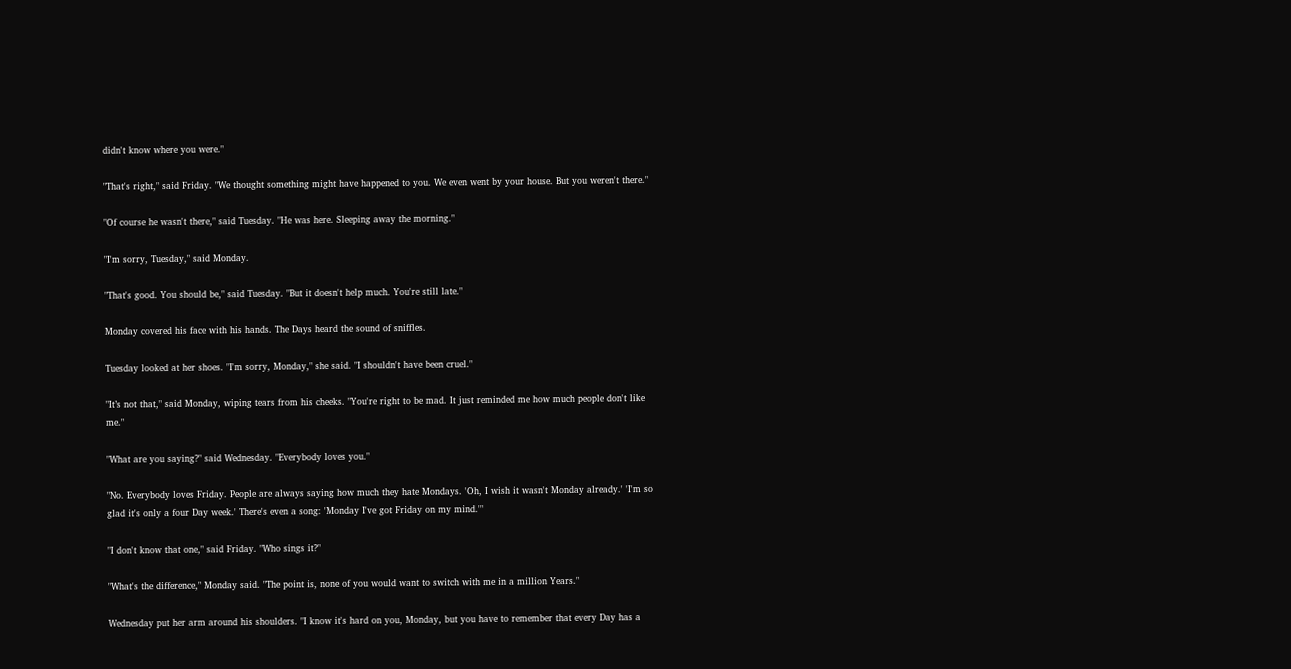didn't know where you were."

"That's right," said Friday. "We thought something might have happened to you. We even went by your house. But you weren't there."

"Of course he wasn't there," said Tuesday. "He was here. Sleeping away the morning."

"I'm sorry, Tuesday," said Monday.

"That's good. You should be," said Tuesday. "But it doesn't help much. You're still late."

Monday covered his face with his hands. The Days heard the sound of sniffles.

Tuesday looked at her shoes. "I'm sorry, Monday," she said. "I shouldn't have been cruel."

"It’s not that," said Monday, wiping tears from his cheeks. "You're right to be mad. It just reminded me how much people don't like me."

"What are you saying?" said Wednesday. "Everybody loves you."

"No. Everybody loves Friday. People are always saying how much they hate Mondays. 'Oh, I wish it wasn't Monday already.' 'I'm so glad it's only a four Day week.' There's even a song: 'Monday I've got Friday on my mind.'"

"I don't know that one," said Friday. "Who sings it?"

"What's the difference," Monday said. "The point is, none of you would want to switch with me in a million Years."

Wednesday put her arm around his shoulders. "I know it's hard on you, Monday, but you have to remember that every Day has a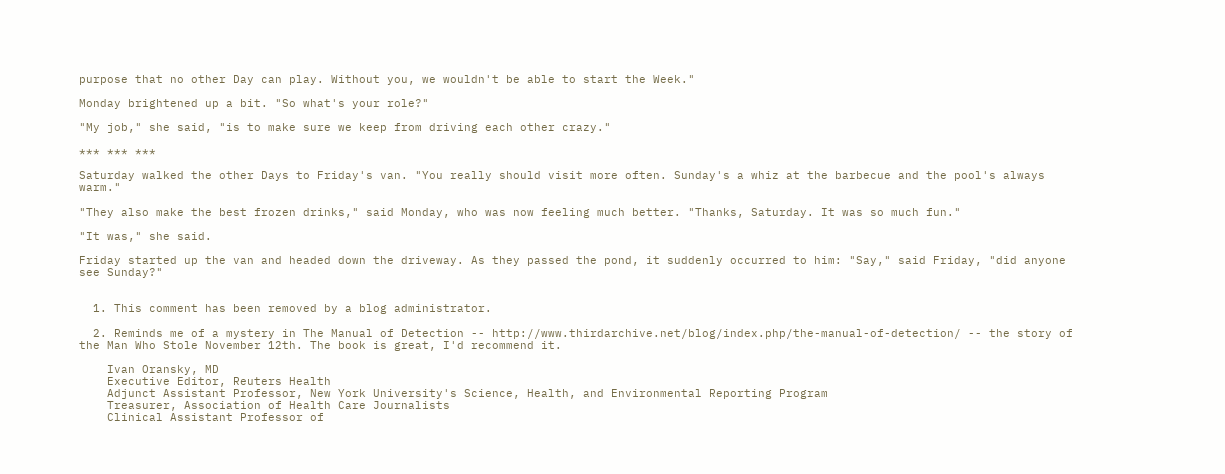purpose that no other Day can play. Without you, we wouldn't be able to start the Week."

Monday brightened up a bit. "So what's your role?"

"My job," she said, "is to make sure we keep from driving each other crazy."

*** *** ***

Saturday walked the other Days to Friday's van. "You really should visit more often. Sunday's a whiz at the barbecue and the pool's always warm."

"They also make the best frozen drinks," said Monday, who was now feeling much better. "Thanks, Saturday. It was so much fun."

"It was," she said.

Friday started up the van and headed down the driveway. As they passed the pond, it suddenly occurred to him: "Say," said Friday, "did anyone see Sunday?"


  1. This comment has been removed by a blog administrator.

  2. Reminds me of a mystery in The Manual of Detection -- http://www.thirdarchive.net/blog/index.php/the-manual-of-detection/ -- the story of the Man Who Stole November 12th. The book is great, I'd recommend it.

    Ivan Oransky, MD
    Executive Editor, Reuters Health
    Adjunct Assistant Professor, New York University's Science, Health, and Environmental Reporting Program
    Treasurer, Association of Health Care Journalists
    Clinical Assistant Professor of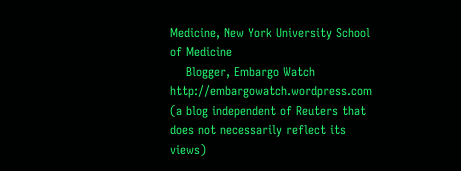Medicine, New York University School of Medicine
    Blogger, Embargo Watch http://embargowatch.wordpress.com (a blog independent of Reuters that does not necessarily reflect its views)